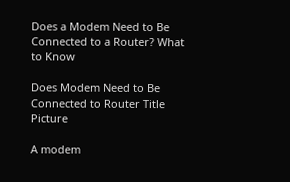Does a Modem Need to Be Connected to a Router? What to Know

Does Modem Need to Be Connected to Router Title Picture

A modem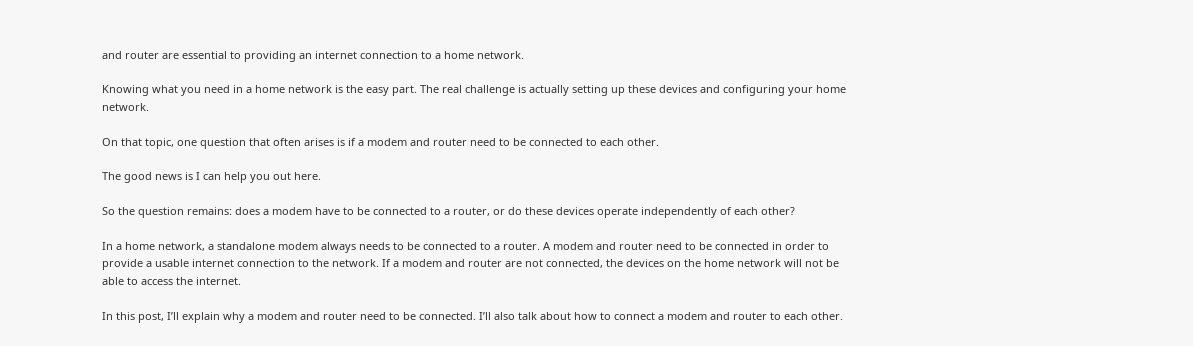and router are essential to providing an internet connection to a home network.

Knowing what you need in a home network is the easy part. The real challenge is actually setting up these devices and configuring your home network.

On that topic, one question that often arises is if a modem and router need to be connected to each other.

The good news is I can help you out here.

So the question remains: does a modem have to be connected to a router, or do these devices operate independently of each other?

In a home network, a standalone modem always needs to be connected to a router. A modem and router need to be connected in order to provide a usable internet connection to the network. If a modem and router are not connected, the devices on the home network will not be able to access the internet.

In this post, I’ll explain why a modem and router need to be connected. I’ll also talk about how to connect a modem and router to each other.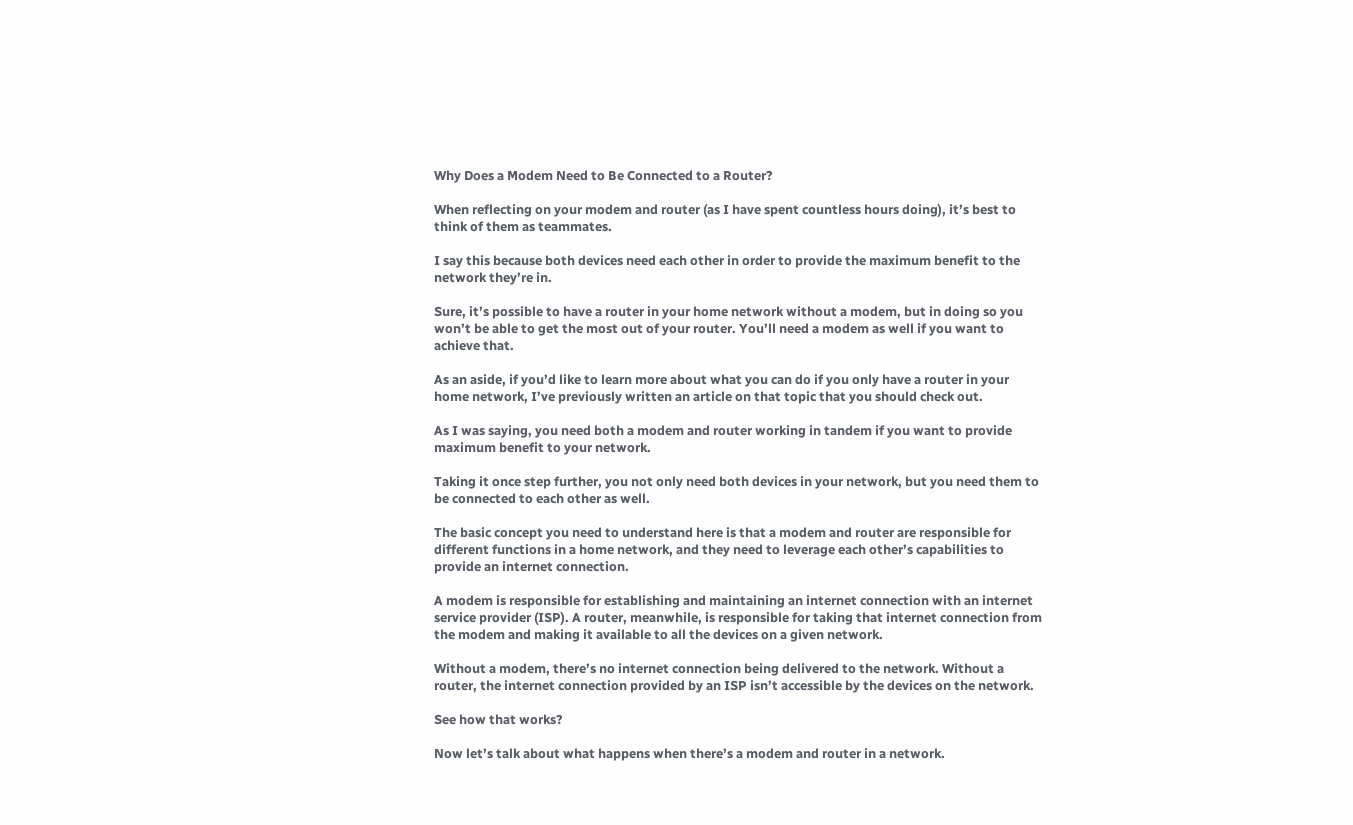Why Does a Modem Need to Be Connected to a Router?

When reflecting on your modem and router (as I have spent countless hours doing), it’s best to think of them as teammates.

I say this because both devices need each other in order to provide the maximum benefit to the network they’re in.

Sure, it’s possible to have a router in your home network without a modem, but in doing so you won’t be able to get the most out of your router. You’ll need a modem as well if you want to achieve that.

As an aside, if you’d like to learn more about what you can do if you only have a router in your home network, I’ve previously written an article on that topic that you should check out.

As I was saying, you need both a modem and router working in tandem if you want to provide maximum benefit to your network.

Taking it once step further, you not only need both devices in your network, but you need them to be connected to each other as well.

The basic concept you need to understand here is that a modem and router are responsible for different functions in a home network, and they need to leverage each other’s capabilities to provide an internet connection.

A modem is responsible for establishing and maintaining an internet connection with an internet service provider (ISP). A router, meanwhile, is responsible for taking that internet connection from the modem and making it available to all the devices on a given network.

Without a modem, there’s no internet connection being delivered to the network. Without a router, the internet connection provided by an ISP isn’t accessible by the devices on the network.

See how that works?

Now let’s talk about what happens when there’s a modem and router in a network.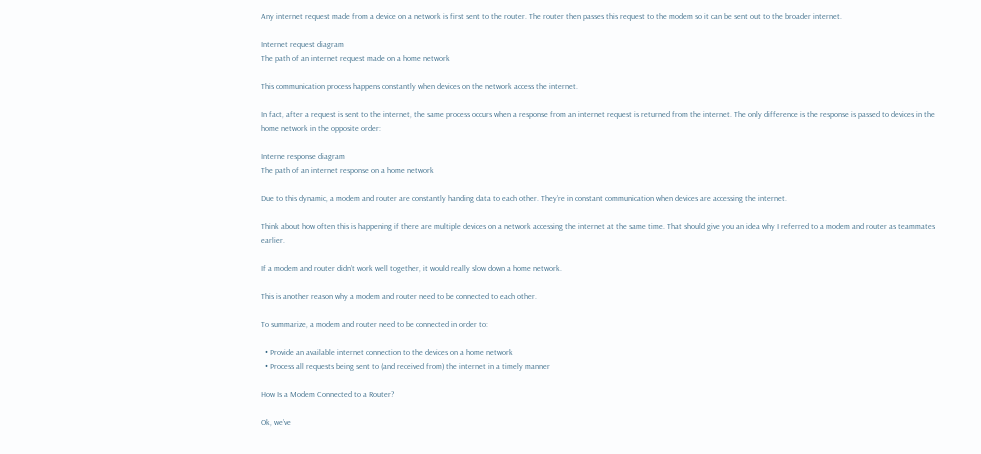Any internet request made from a device on a network is first sent to the router. The router then passes this request to the modem so it can be sent out to the broader internet.

Internet request diagram
The path of an internet request made on a home network

This communication process happens constantly when devices on the network access the internet.

In fact, after a request is sent to the internet, the same process occurs when a response from an internet request is returned from the internet. The only difference is the response is passed to devices in the home network in the opposite order:

Interne response diagram
The path of an internet response on a home network

Due to this dynamic, a modem and router are constantly handing data to each other. They’re in constant communication when devices are accessing the internet.

Think about how often this is happening if there are multiple devices on a network accessing the internet at the same time. That should give you an idea why I referred to a modem and router as teammates earlier.

If a modem and router didn’t work well together, it would really slow down a home network.

This is another reason why a modem and router need to be connected to each other.

To summarize, a modem and router need to be connected in order to:

  • Provide an available internet connection to the devices on a home network
  • Process all requests being sent to (and received from) the internet in a timely manner

How Is a Modem Connected to a Router?

Ok, we’ve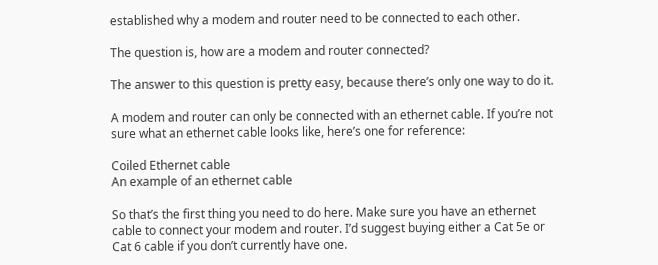established why a modem and router need to be connected to each other.

The question is, how are a modem and router connected?

The answer to this question is pretty easy, because there’s only one way to do it.

A modem and router can only be connected with an ethernet cable. If you’re not sure what an ethernet cable looks like, here’s one for reference:

Coiled Ethernet cable
An example of an ethernet cable

So that’s the first thing you need to do here. Make sure you have an ethernet cable to connect your modem and router. I’d suggest buying either a Cat 5e or Cat 6 cable if you don’t currently have one.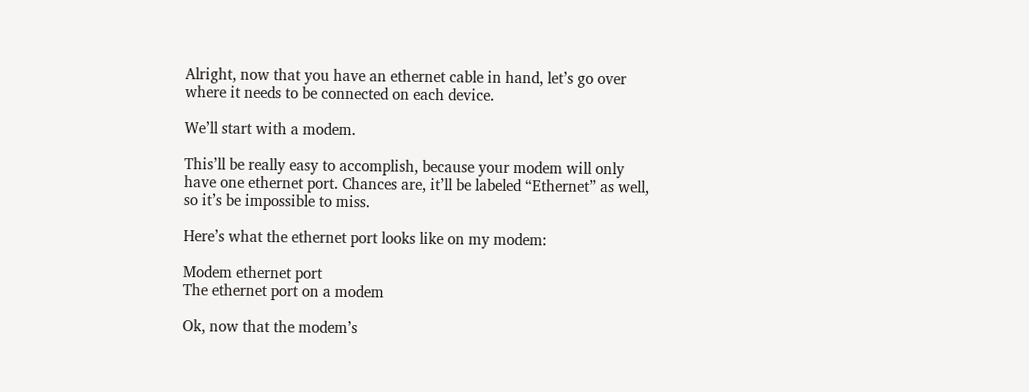Alright, now that you have an ethernet cable in hand, let’s go over where it needs to be connected on each device.

We’ll start with a modem.

This’ll be really easy to accomplish, because your modem will only have one ethernet port. Chances are, it’ll be labeled “Ethernet” as well, so it’s be impossible to miss.

Here’s what the ethernet port looks like on my modem:

Modem ethernet port
The ethernet port on a modem

Ok, now that the modem’s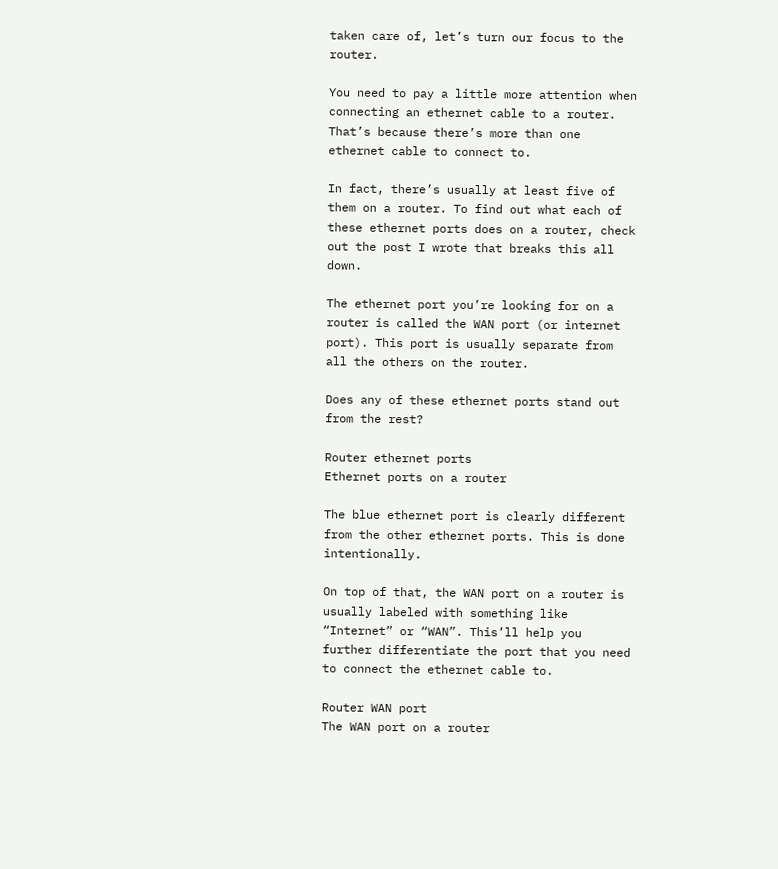taken care of, let’s turn our focus to the router.

You need to pay a little more attention when connecting an ethernet cable to a router. That’s because there’s more than one ethernet cable to connect to.

In fact, there’s usually at least five of them on a router. To find out what each of these ethernet ports does on a router, check out the post I wrote that breaks this all down.

The ethernet port you’re looking for on a router is called the WAN port (or internet port). This port is usually separate from all the others on the router.

Does any of these ethernet ports stand out from the rest?

Router ethernet ports
Ethernet ports on a router

The blue ethernet port is clearly different from the other ethernet ports. This is done intentionally.

On top of that, the WAN port on a router is usually labeled with something like “Internet” or “WAN”. This’ll help you further differentiate the port that you need to connect the ethernet cable to.

Router WAN port
The WAN port on a router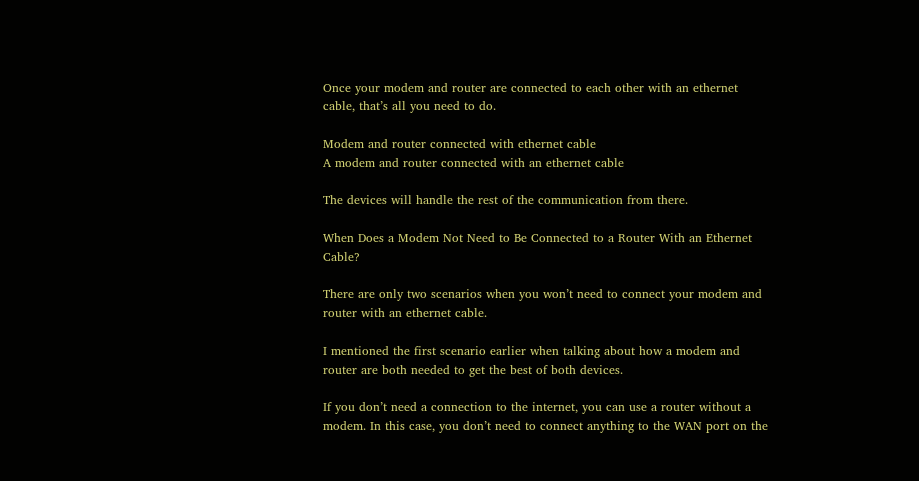Once your modem and router are connected to each other with an ethernet cable, that’s all you need to do.

Modem and router connected with ethernet cable
A modem and router connected with an ethernet cable

The devices will handle the rest of the communication from there.

When Does a Modem Not Need to Be Connected to a Router With an Ethernet Cable?

There are only two scenarios when you won’t need to connect your modem and router with an ethernet cable.

I mentioned the first scenario earlier when talking about how a modem and router are both needed to get the best of both devices.

If you don’t need a connection to the internet, you can use a router without a modem. In this case, you don’t need to connect anything to the WAN port on the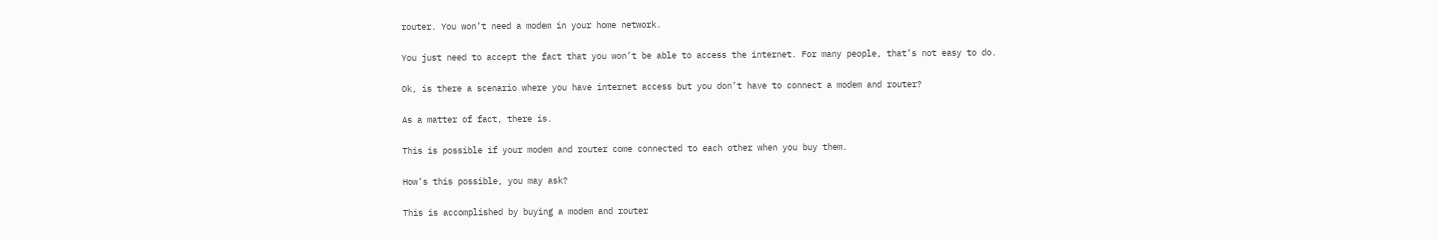router. You won’t need a modem in your home network.

You just need to accept the fact that you won’t be able to access the internet. For many people, that’s not easy to do.

Ok, is there a scenario where you have internet access but you don’t have to connect a modem and router?

As a matter of fact, there is.

This is possible if your modem and router come connected to each other when you buy them.

How’s this possible, you may ask?

This is accomplished by buying a modem and router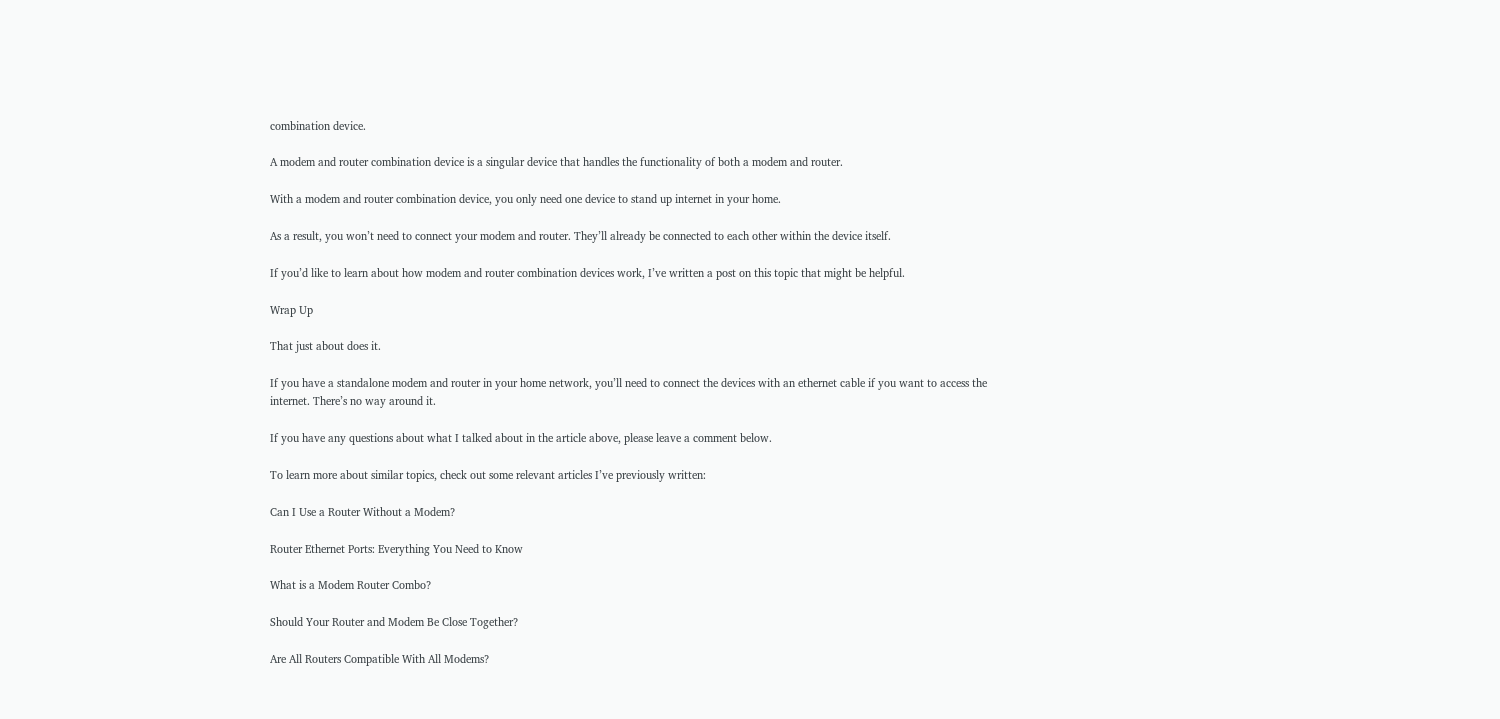combination device.

A modem and router combination device is a singular device that handles the functionality of both a modem and router.

With a modem and router combination device, you only need one device to stand up internet in your home.

As a result, you won’t need to connect your modem and router. They’ll already be connected to each other within the device itself.

If you’d like to learn about how modem and router combination devices work, I’ve written a post on this topic that might be helpful.

Wrap Up

That just about does it.

If you have a standalone modem and router in your home network, you’ll need to connect the devices with an ethernet cable if you want to access the internet. There’s no way around it.

If you have any questions about what I talked about in the article above, please leave a comment below.

To learn more about similar topics, check out some relevant articles I’ve previously written:

Can I Use a Router Without a Modem?

Router Ethernet Ports: Everything You Need to Know

What is a Modem Router Combo?

Should Your Router and Modem Be Close Together?

Are All Routers Compatible With All Modems?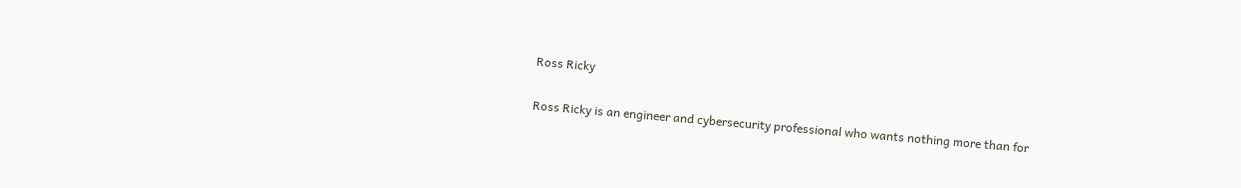Ross Ricky

Ross Ricky is an engineer and cybersecurity professional who wants nothing more than for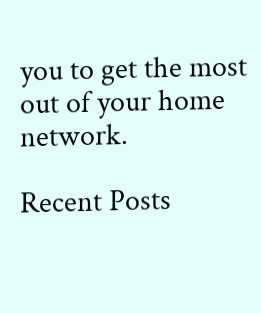you to get the most out of your home network.

Recent Posts